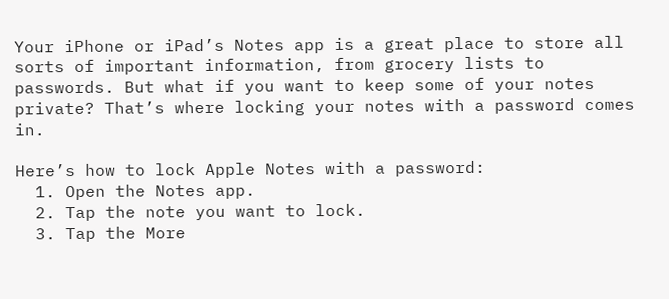Your iPhone or iPad’s Notes app is a great place to store all sorts of important information, from grocery lists to passwords. But what if you want to keep some of your notes private? That’s where locking your notes with a password comes in.

Here’s how to lock Apple Notes with a password:
  1. Open the Notes app.
  2. Tap the note you want to lock.
  3. Tap the More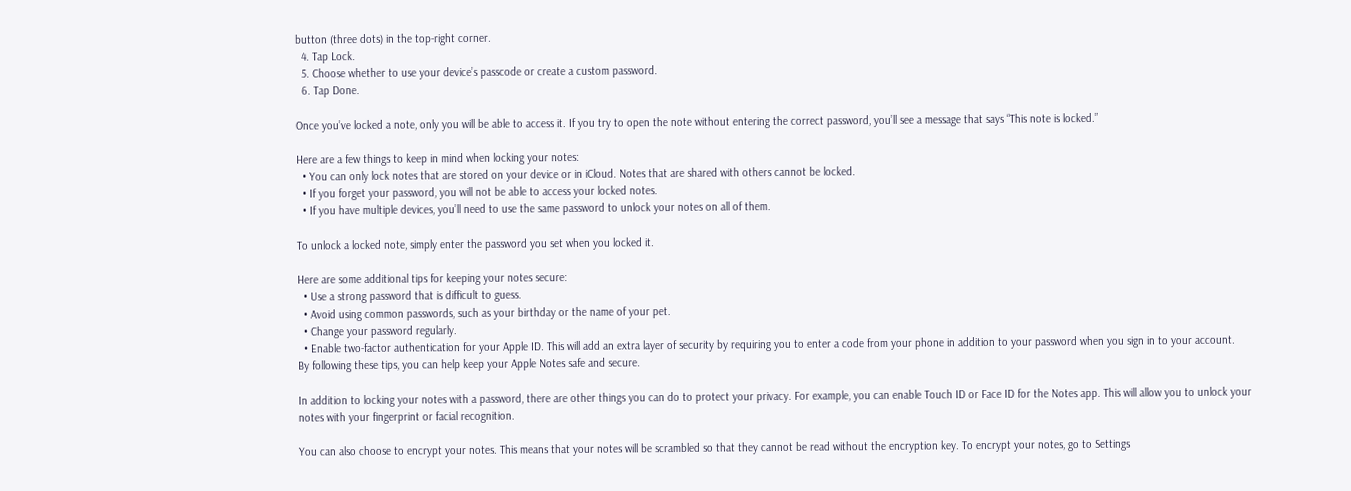button (three dots) in the top-right corner.
  4. Tap Lock.
  5. Choose whether to use your device’s passcode or create a custom password.
  6. Tap Done.

Once you’ve locked a note, only you will be able to access it. If you try to open the note without entering the correct password, you’ll see a message that says “This note is locked.”

Here are a few things to keep in mind when locking your notes:
  • You can only lock notes that are stored on your device or in iCloud. Notes that are shared with others cannot be locked.
  • If you forget your password, you will not be able to access your locked notes.
  • If you have multiple devices, you’ll need to use the same password to unlock your notes on all of them.

To unlock a locked note, simply enter the password you set when you locked it.

Here are some additional tips for keeping your notes secure:
  • Use a strong password that is difficult to guess.
  • Avoid using common passwords, such as your birthday or the name of your pet.
  • Change your password regularly.
  • Enable two-factor authentication for your Apple ID. This will add an extra layer of security by requiring you to enter a code from your phone in addition to your password when you sign in to your account.
By following these tips, you can help keep your Apple Notes safe and secure.

In addition to locking your notes with a password, there are other things you can do to protect your privacy. For example, you can enable Touch ID or Face ID for the Notes app. This will allow you to unlock your notes with your fingerprint or facial recognition.

You can also choose to encrypt your notes. This means that your notes will be scrambled so that they cannot be read without the encryption key. To encrypt your notes, go to Settings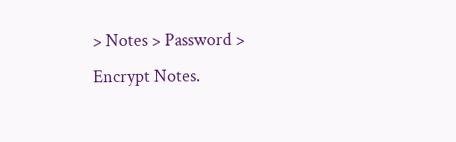> Notes > Password > Encrypt Notes.